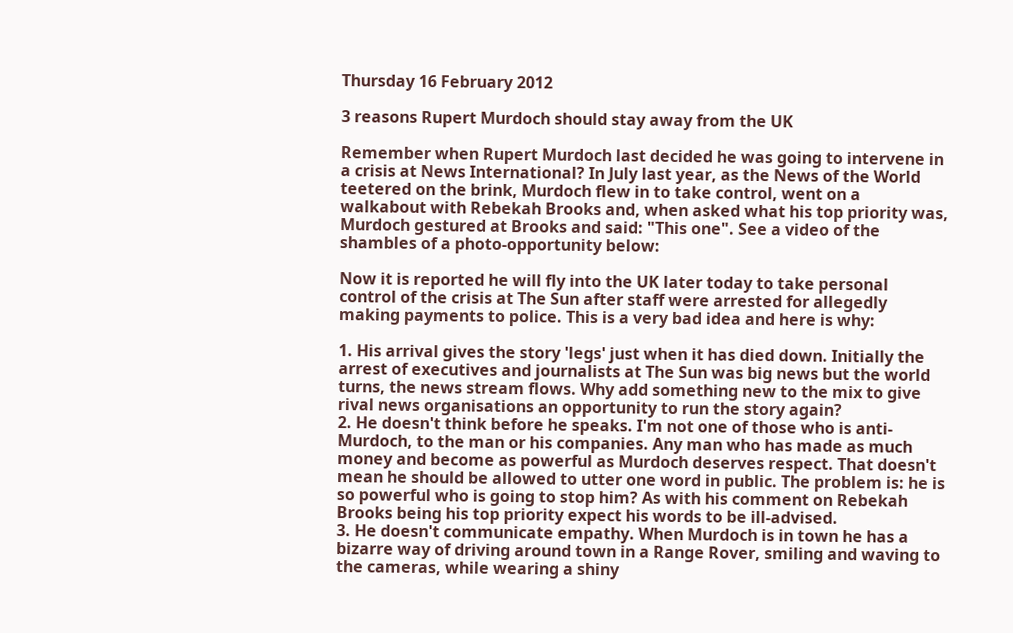Thursday 16 February 2012

3 reasons Rupert Murdoch should stay away from the UK

Remember when Rupert Murdoch last decided he was going to intervene in a crisis at News International? In July last year, as the News of the World teetered on the brink, Murdoch flew in to take control, went on a walkabout with Rebekah Brooks and, when asked what his top priority was, Murdoch gestured at Brooks and said: "This one". See a video of the shambles of a photo-opportunity below:

Now it is reported he will fly into the UK later today to take personal control of the crisis at The Sun after staff were arrested for allegedly making payments to police. This is a very bad idea and here is why:

1. His arrival gives the story 'legs' just when it has died down. Initially the arrest of executives and journalists at The Sun was big news but the world turns, the news stream flows. Why add something new to the mix to give rival news organisations an opportunity to run the story again?
2. He doesn't think before he speaks. I'm not one of those who is anti-Murdoch, to the man or his companies. Any man who has made as much money and become as powerful as Murdoch deserves respect. That doesn't mean he should be allowed to utter one word in public. The problem is: he is so powerful who is going to stop him? As with his comment on Rebekah Brooks being his top priority expect his words to be ill-advised.
3. He doesn't communicate empathy. When Murdoch is in town he has a bizarre way of driving around town in a Range Rover, smiling and waving to the cameras, while wearing a shiny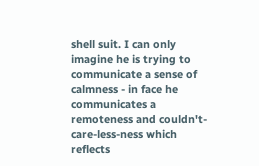shell suit. I can only imagine he is trying to communicate a sense of calmness - in face he communicates a remoteness and couldn't-care-less-ness which reflects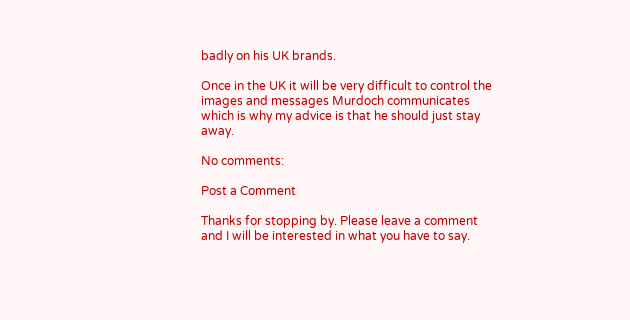badly on his UK brands.

Once in the UK it will be very difficult to control the images and messages Murdoch communicates which is why my advice is that he should just stay away.

No comments:

Post a Comment

Thanks for stopping by. Please leave a comment and I will be interested in what you have to say.